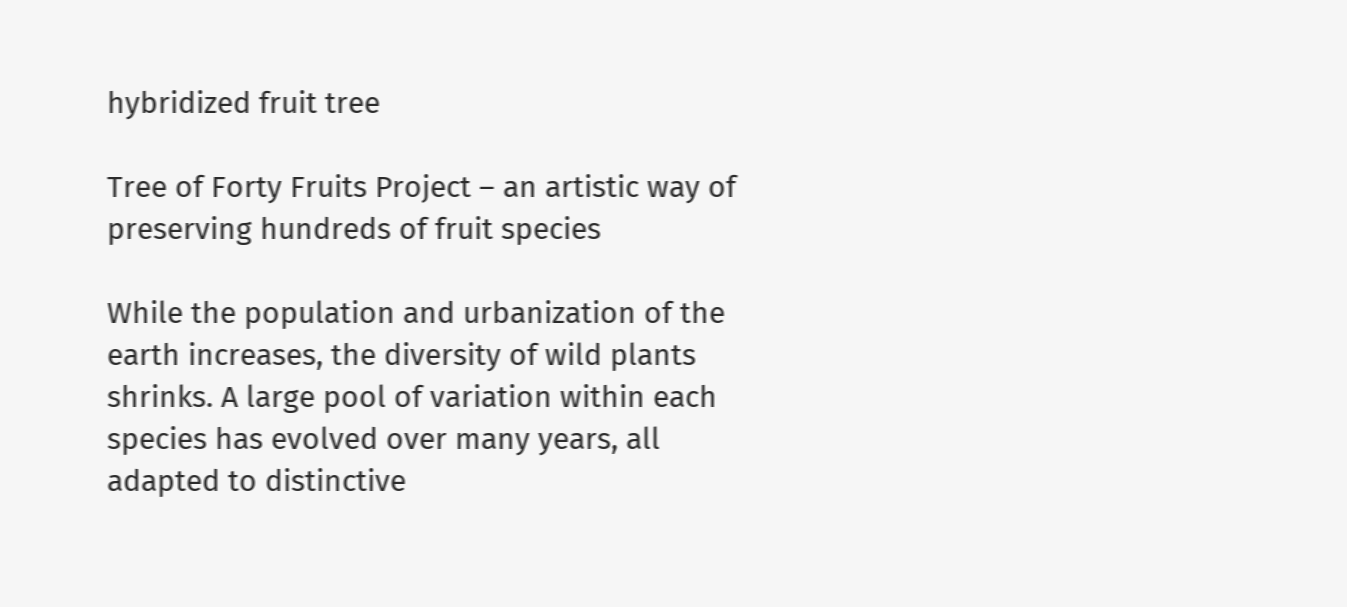hybridized fruit tree

Tree of Forty Fruits Project – an artistic way of preserving hundreds of fruit species

While the population and urbanization of the earth increases, the diversity of wild plants shrinks. A large pool of variation within each species has evolved over many years, all adapted to distinctive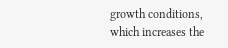growth conditions, which increases the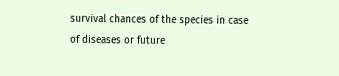survival chances of the species in case of diseases or future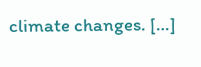climate changes. […]